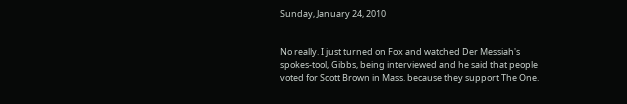Sunday, January 24, 2010


No really. I just turned on Fox and watched Der Messiah's spokes-tool, Gibbs, being interviewed and he said that people voted for Scott Brown in Mass. because they support The One.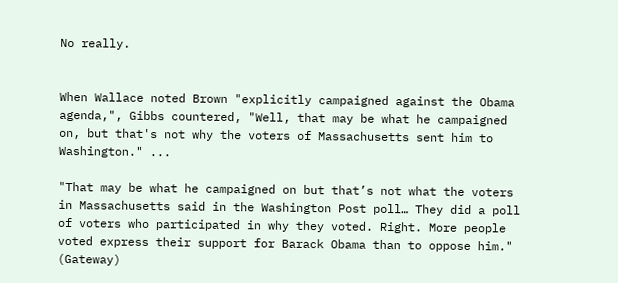No really.


When Wallace noted Brown "explicitly campaigned against the Obama agenda,", Gibbs countered, "Well, that may be what he campaigned on, but that's not why the voters of Massachusetts sent him to Washington." ...

"That may be what he campaigned on but that’s not what the voters in Massachusetts said in the Washington Post poll… They did a poll of voters who participated in why they voted. Right. More people voted express their support for Barack Obama than to oppose him." (Gateway)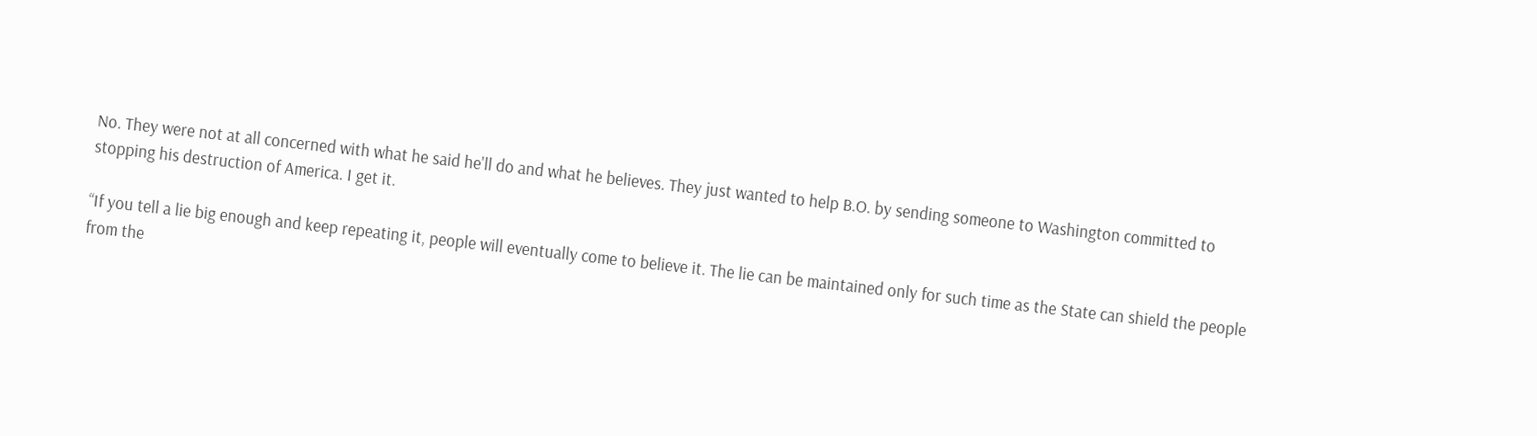No. They were not at all concerned with what he said he'll do and what he believes. They just wanted to help B.O. by sending someone to Washington committed to stopping his destruction of America. I get it.

“If you tell a lie big enough and keep repeating it, people will eventually come to believe it. The lie can be maintained only for such time as the State can shield the people from the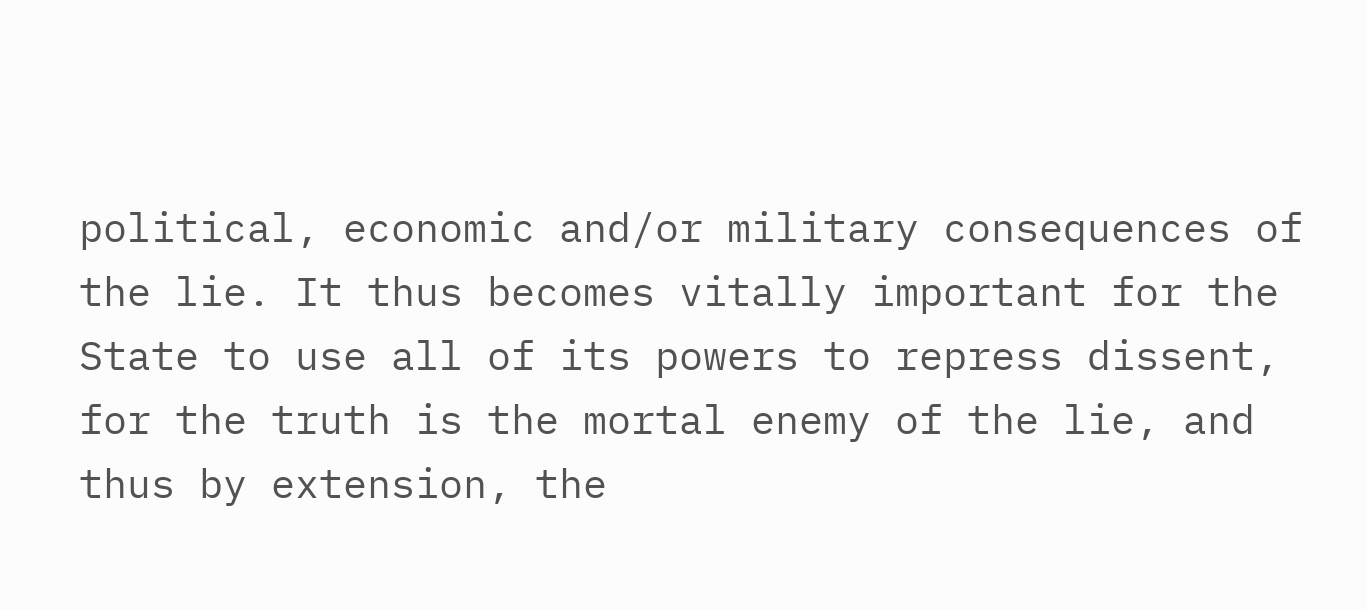political, economic and/or military consequences of the lie. It thus becomes vitally important for the State to use all of its powers to repress dissent, for the truth is the mortal enemy of the lie, and thus by extension, the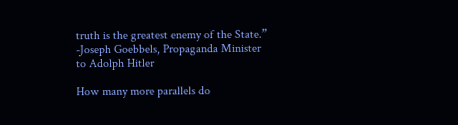truth is the greatest enemy of the State.”
-Joseph Goebbels, Propaganda Minister to Adolph Hitler

How many more parallels do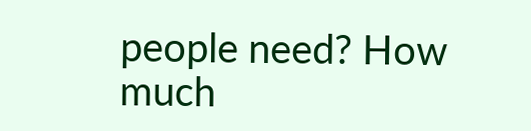people need? How much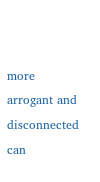more arrogant and disconnected can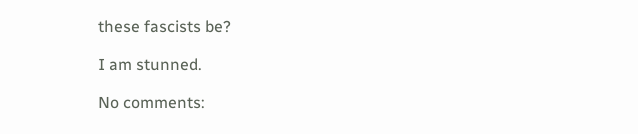these fascists be?

I am stunned.

No comments: